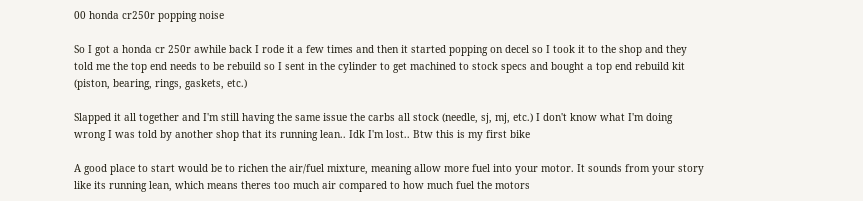00 honda cr250r popping noise

So I got a honda cr 250r awhile back I rode it a few times and then it started popping on decel so I took it to the shop and they told me the top end needs to be rebuild so I sent in the cylinder to get machined to stock specs and bought a top end rebuild kit (piston, bearing, rings, gaskets, etc.)

Slapped it all together and I'm still having the same issue the carbs all stock (needle, sj, mj, etc.) I don't know what I'm doing wrong I was told by another shop that its running lean.. Idk I'm lost.. Btw this is my first bike

A good place to start would be to richen the air/fuel mixture, meaning allow more fuel into your motor. It sounds from your story like its running lean, which means theres too much air compared to how much fuel the motors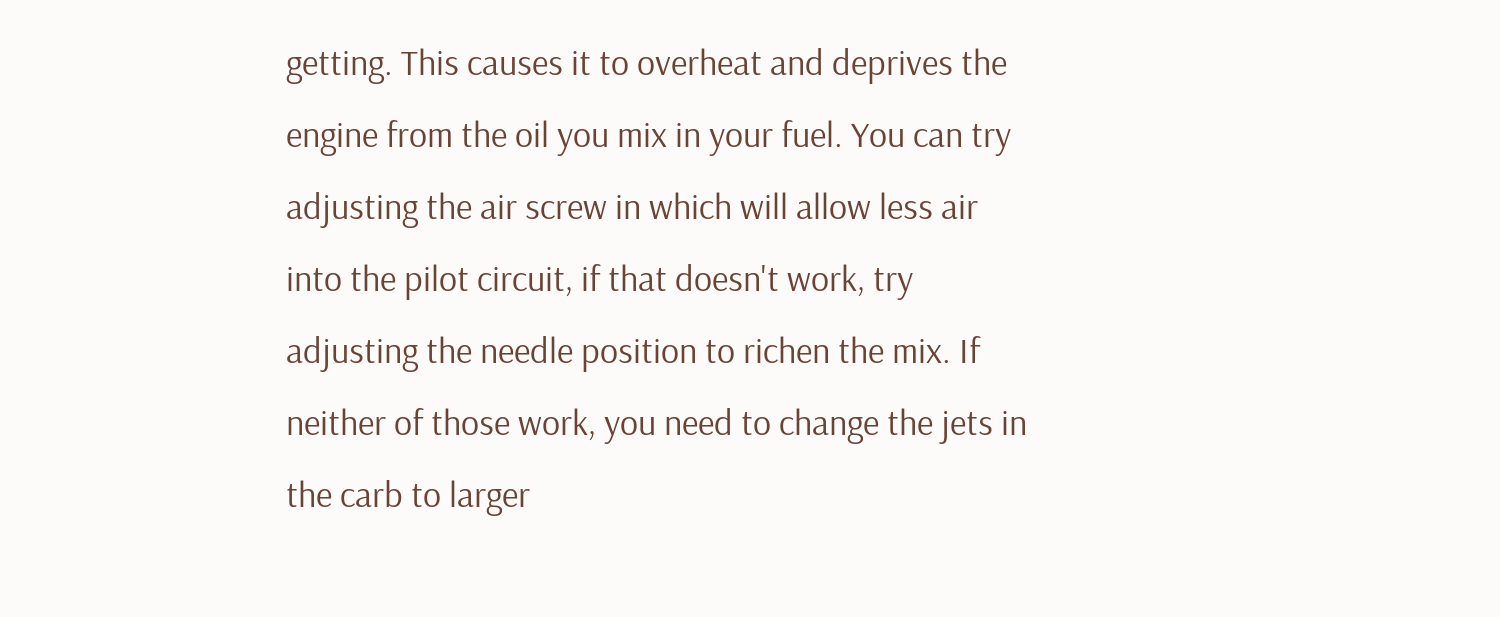getting. This causes it to overheat and deprives the engine from the oil you mix in your fuel. You can try adjusting the air screw in which will allow less air into the pilot circuit, if that doesn't work, try adjusting the needle position to richen the mix. If neither of those work, you need to change the jets in the carb to larger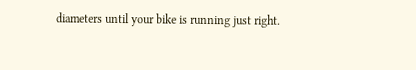diameters until your bike is running just right.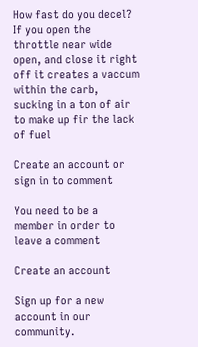How fast do you decel? If you open the throttle near wide open, and close it right off it creates a vaccum within the carb, sucking in a ton of air to make up fir the lack of fuel

Create an account or sign in to comment

You need to be a member in order to leave a comment

Create an account

Sign up for a new account in our community.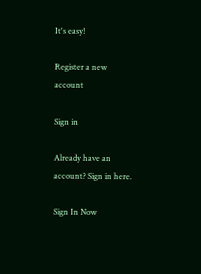It's easy!

Register a new account

Sign in

Already have an account? Sign in here.

Sign In Now